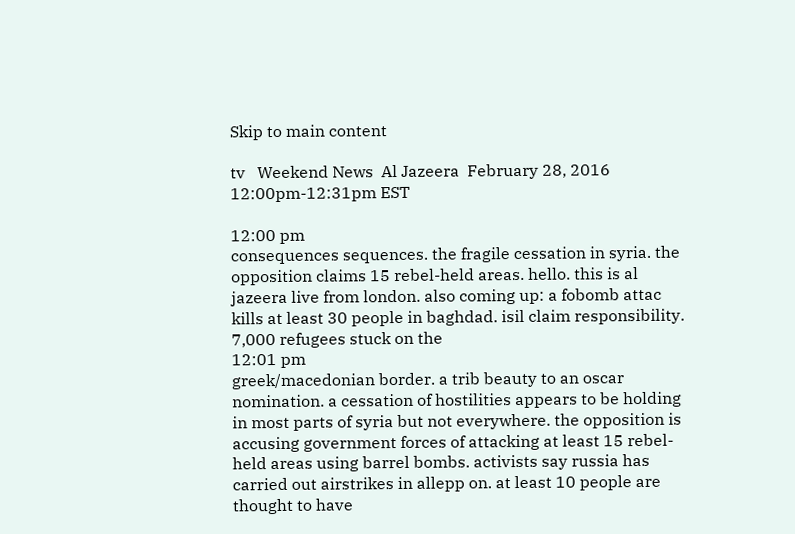Skip to main content

tv   Weekend News  Al Jazeera  February 28, 2016 12:00pm-12:31pm EST

12:00 pm
consequences sequences. the fragile cessation in syria. the opposition claims 15 rebel-held areas. hello. this is al jazeera live from london. also coming up: a fobomb attac kills at least 30 people in baghdad. isil claim responsibility. 7,000 refugees stuck on the
12:01 pm
greek/macedonian border. a trib beauty to an oscar nomination. a cessation of hostilities appears to be holding in most parts of syria but not everywhere. the opposition is accusing government forces of attacking at least 15 rebel-held areas using barrel bombs. activists say russia has carried out airstrikes in allepp on. at least 10 people are thought to have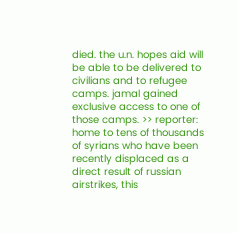died. the u.n. hopes aid will be able to be delivered to civilians and to refugee camps. jamal gained exclusive access to one of those camps. >> reporter: home to tens of thousands of syrians who have been recently displaced as a direct result of russian airstrikes, this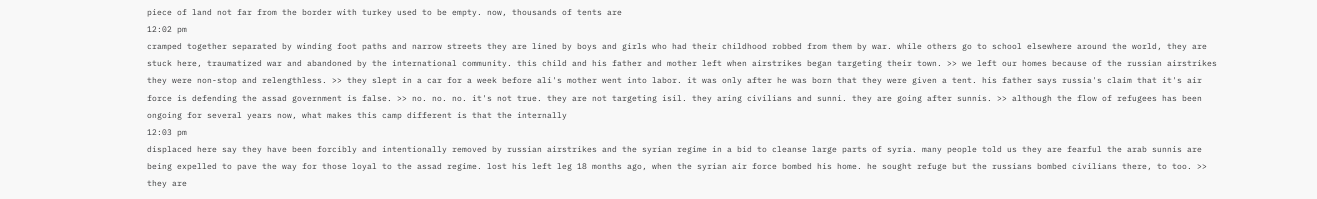piece of land not far from the border with turkey used to be empty. now, thousands of tents are
12:02 pm
cramped together separated by winding foot paths and narrow streets they are lined by boys and girls who had their childhood robbed from them by war. while others go to school elsewhere around the world, they are stuck here, traumatized war and abandoned by the international community. this child and his father and mother left when airstrikes began targeting their town. >> we left our homes because of the russian airstrikes they were non-stop and relengthless. >> they slept in a car for a week before ali's mother went into labor. it was only after he was born that they were given a tent. his father says russia's claim that it's air force is defending the assad government is false. >> no. no. no. it's not true. they are not targeting isil. they aring civilians and sunni. they are going after sunnis. >> although the flow of refugees has been ongoing for several years now, what makes this camp different is that the internally
12:03 pm
displaced here say they have been forcibly and intentionally removed by russian airstrikes and the syrian regime in a bid to cleanse large parts of syria. many people told us they are fearful the arab sunnis are being expelled to pave the way for those loyal to the assad regime. lost his left leg 18 months ago, when the syrian air force bombed his home. he sought refuge but the russians bombed civilians there, to too. >> they are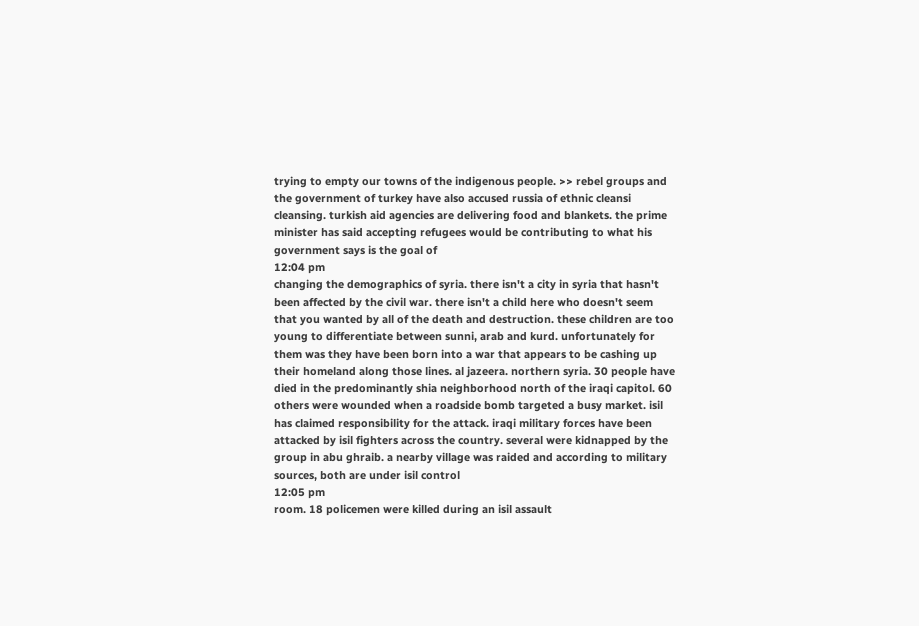trying to empty our towns of the indigenous people. >> rebel groups and the government of turkey have also accused russia of ethnic cleansi cleansing. turkish aid agencies are delivering food and blankets. the prime minister has said accepting refugees would be contributing to what his government says is the goal of
12:04 pm
changing the demographics of syria. there isn't a city in syria that hasn't been affected by the civil war. there isn't a child here who doesn't seem that you wanted by all of the death and destruction. these children are too young to differentiate between sunni, arab and kurd. unfortunately for them was they have been born into a war that appears to be cashing up their homeland along those lines. al jazeera. northern syria. 30 people have died in the predominantly shia neighborhood north of the iraqi capitol. 60 others were wounded when a roadside bomb targeted a busy market. isil has claimed responsibility for the attack. iraqi military forces have been attacked by isil fighters across the country. several were kidnapped by the group in abu ghraib. a nearby village was raided and according to military sources, both are under isil control
12:05 pm
room. 18 policemen were killed during an isil assault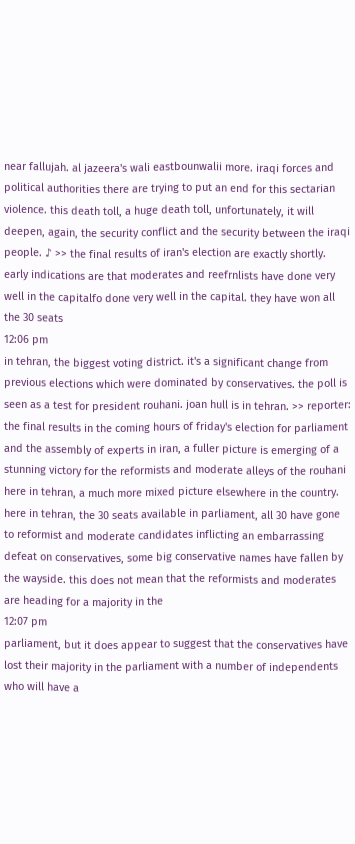near fallujah. al jazeera's wali eastbounwalii more. iraqi forces and political authorities there are trying to put an end for this sectarian violence. this death toll, a huge death toll, unfortunately, it will deepen, again, the security conflict and the security between the iraqi people. ♪ >> the final results of iran's election are exactly shortly. early indications are that moderates and reefrnlists have done very well in the capitalfo done very well in the capital. they have won all the 30 seats
12:06 pm
in tehran, the biggest voting district. it's a significant change from previous elections which were dominated by conservatives. the poll is seen as a test for president rouhani. joan hull is in tehran. >> reporter: the final results in the coming hours of friday's election for parliament and the assembly of experts in iran, a fuller picture is emerging of a stunning victory for the reformists and moderate alleys of the rouhani here in tehran, a much more mixed picture elsewhere in the country. here in tehran, the 30 seats available in parliament, all 30 have gone to reformist and moderate candidates inflicting an embarrassing defeat on conservatives, some big conservative names have fallen by the wayside. this does not mean that the reformists and moderates are heading for a majority in the
12:07 pm
parliament, but it does appear to suggest that the conservatives have lost their majority in the parliament with a number of independents who will have a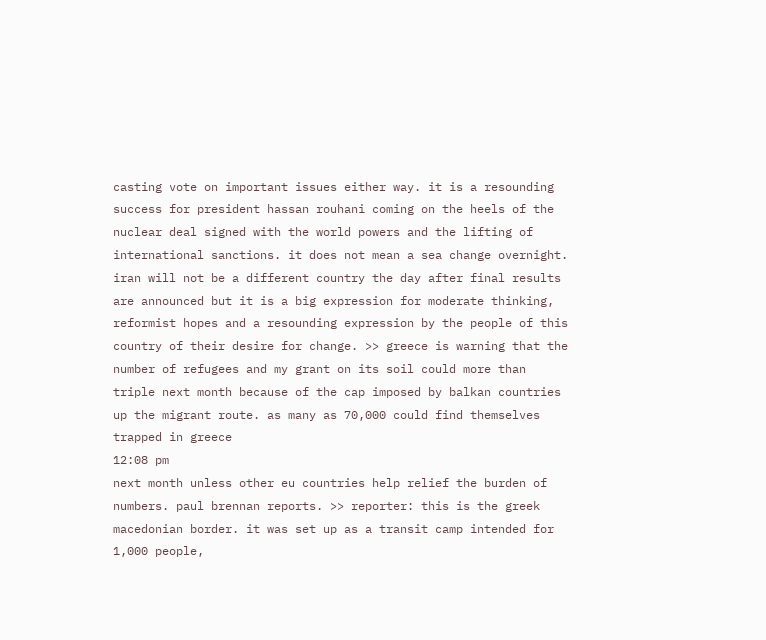casting vote on important issues either way. it is a resounding success for president hassan rouhani coming on the heels of the nuclear deal signed with the world powers and the lifting of international sanctions. it does not mean a sea change overnight. iran will not be a different country the day after final results are announced but it is a big expression for moderate thinking, reformist hopes and a resounding expression by the people of this country of their desire for change. >> greece is warning that the number of refugees and my grant on its soil could more than triple next month because of the cap imposed by balkan countries up the migrant route. as many as 70,000 could find themselves trapped in greece
12:08 pm
next month unless other eu countries help relief the burden of numbers. paul brennan reports. >> reporter: this is the greek macedonian border. it was set up as a transit camp intended for 1,000 people,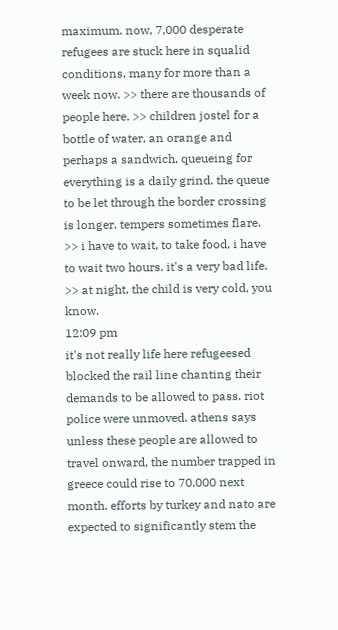maximum. now, 7,000 desperate refugees are stuck here in squalid conditions, many for more than a week now. >> there are thousands of people here. >> children jostel for a bottle of water, an orange and perhaps a sandwich, queueing for everything is a daily grind. the queue to be let through the border crossing is longer. tempers sometimes flare. >> i have to wait, to take food, i have to wait two hours. it's a very bad life. >> at night, the child is very cold, you know.
12:09 pm
it's not really life here refugeesed blocked the rail line chanting their demands to be allowed to pass. riot police were unmoved. athens says unless these people are allowed to travel onward, the number trapped in greece could rise to 70,000 next month. efforts by turkey and nato are expected to significantly stem the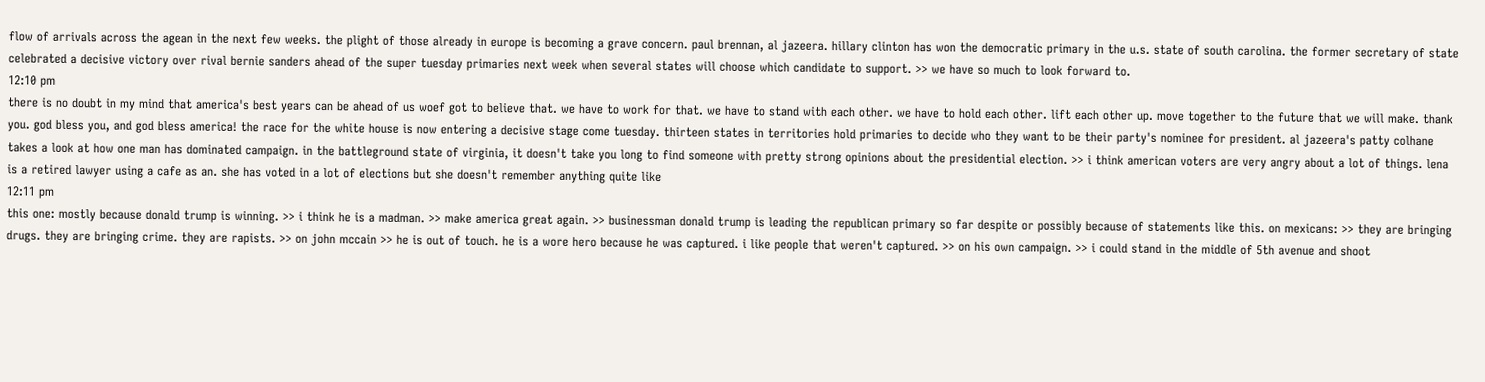flow of arrivals across the agean in the next few weeks. the plight of those already in europe is becoming a grave concern. paul brennan, al jazeera. hillary clinton has won the democratic primary in the u.s. state of south carolina. the former secretary of state celebrated a decisive victory over rival bernie sanders ahead of the super tuesday primaries next week when several states will choose which candidate to support. >> we have so much to look forward to.
12:10 pm
there is no doubt in my mind that america's best years can be ahead of us woef got to believe that. we have to work for that. we have to stand with each other. we have to hold each other. lift each other up. move together to the future that we will make. thank you. god bless you, and god bless america! the race for the white house is now entering a decisive stage come tuesday. thirteen states in territories hold primaries to decide who they want to be their party's nominee for president. al jazeera's patty colhane takes a look at how one man has dominated campaign. in the battleground state of virginia, it doesn't take you long to find someone with pretty strong opinions about the presidential election. >> i think american voters are very angry about a lot of things. lena is a retired lawyer using a cafe as an. she has voted in a lot of elections but she doesn't remember anything quite like
12:11 pm
this one: mostly because donald trump is winning. >> i think he is a madman. >> make america great again. >> businessman donald trump is leading the republican primary so far despite or possibly because of statements like this. on mexicans: >> they are bringing drugs. they are bringing crime. they are rapists. >> on john mccain >> he is out of touch. he is a wore hero because he was captured. i like people that weren't captured. >> on his own campaign. >> i could stand in the middle of 5th avenue and shoot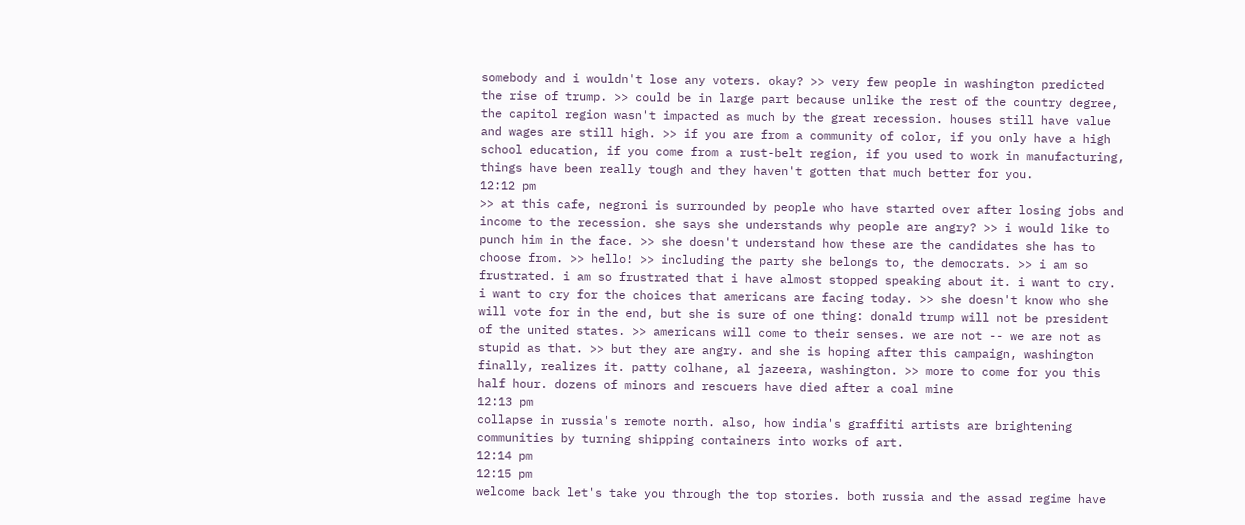somebody and i wouldn't lose any voters. okay? >> very few people in washington predicted the rise of trump. >> could be in large part because unlike the rest of the country degree, the capitol region wasn't impacted as much by the great recession. houses still have value and wages are still high. >> if you are from a community of color, if you only have a high school education, if you come from a rust-belt region, if you used to work in manufacturing, things have been really tough and they haven't gotten that much better for you.
12:12 pm
>> at this cafe, negroni is surrounded by people who have started over after losing jobs and income to the recession. she says she understands why people are angry? >> i would like to punch him in the face. >> she doesn't understand how these are the candidates she has to choose from. >> hello! >> including the party she belongs to, the democrats. >> i am so frustrated. i am so frustrated that i have almost stopped speaking about it. i want to cry. i want to cry for the choices that americans are facing today. >> she doesn't know who she will vote for in the end, but she is sure of one thing: donald trump will not be president of the united states. >> americans will come to their senses. we are not -- we are not as stupid as that. >> but they are angry. and she is hoping after this campaign, washington finally, realizes it. patty colhane, al jazeera, washington. >> more to come for you this half hour. dozens of minors and rescuers have died after a coal mine
12:13 pm
collapse in russia's remote north. also, how india's graffiti artists are brightening communities by turning shipping containers into works of art.
12:14 pm
12:15 pm
welcome back let's take you through the top stories. both russia and the assad regime have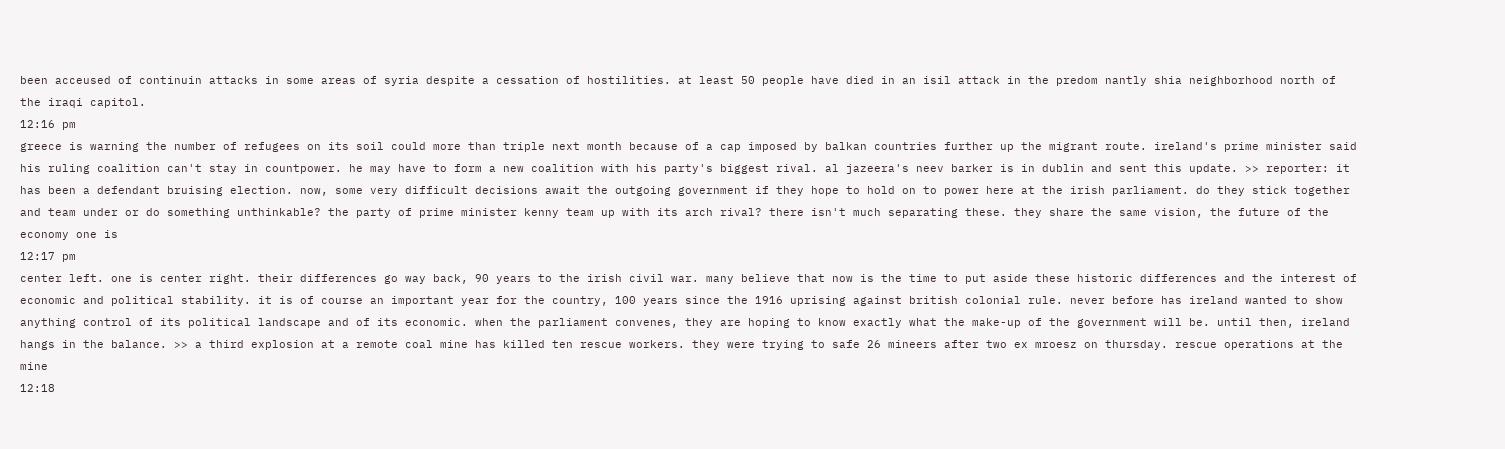been acceused of continuin attacks in some areas of syria despite a cessation of hostilities. at least 50 people have died in an isil attack in the predom nantly shia neighborhood north of the iraqi capitol.
12:16 pm
greece is warning the number of refugees on its soil could more than triple next month because of a cap imposed by balkan countries further up the migrant route. ireland's prime minister said his ruling coalition can't stay in countpower. he may have to form a new coalition with his party's biggest rival. al jazeera's neev barker is in dublin and sent this update. >> reporter: it has been a defendant bruising election. now, some very difficult decisions await the outgoing government if they hope to hold on to power here at the irish parliament. do they stick together and team under or do something unthinkable? the party of prime minister kenny team up with its arch rival? there isn't much separating these. they share the same vision, the future of the economy one is
12:17 pm
center left. one is center right. their differences go way back, 90 years to the irish civil war. many believe that now is the time to put aside these historic differences and the interest of economic and political stability. it is of course an important year for the country, 100 years since the 1916 uprising against british colonial rule. never before has ireland wanted to show anything control of its political landscape and of its economic. when the parliament convenes, they are hoping to know exactly what the make-up of the government will be. until then, ireland hangs in the balance. >> a third explosion at a remote coal mine has killed ten rescue workers. they were trying to safe 26 mineers after two ex mroesz on thursday. rescue operations at the mine
12:18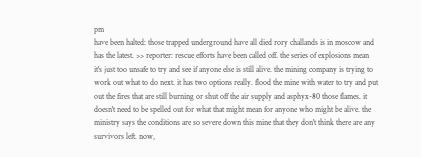pm
have been halted: those trapped underground have all died rory challands is in moscow and has the latest. >> reporter: rescue efforts have been called off. the series of explosions mean it's just too unsafe to try and see if anyone else is still alive. the mining company is trying to work out what to do next. it has two options really. flood the mine with water to try and put out the fires that are still burning or shut off the air supply and asphyx-80 those flames. it doesn't need to be spelled out for what that might mean for anyone who might be alive. the ministry says the conditions are so severe down this mine that they don't think there are any survivors left. now,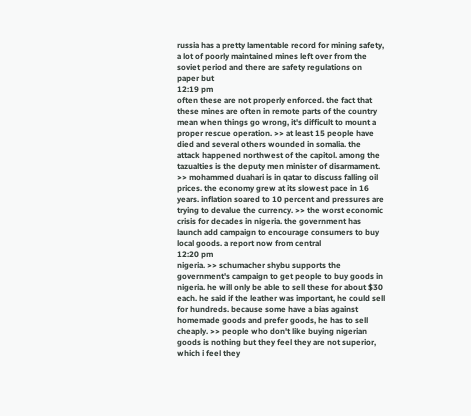russia has a pretty lamentable record for mining safety, a lot of poorly maintained mines left over from the soviet period and there are safety regulations on paper but
12:19 pm
often these are not properly enforced. the fact that these mines are often in remote parts of the country mean when things go wrong, it's difficult to mount a proper rescue operation. >> at least 15 people have died and several others wounded in somalia. the attack happened northwest of the capitol. among the tazualties is the deputy men minister of disarmament. >> mohammed duahari is in qatar to discuss falling oil prices. the economy grew at its slowest pace in 16 years. inflation soared to 10 percent and pressures are trying to devalue the currency. >> the worst economic crisis for decades in nigeria. the government has launch add campaign to encourage consumers to buy local goods. a report now from central
12:20 pm
nigeria. >> schumacher shybu supports the government's campaign to get people to buy goods in nigeria. he will only be able to sell these for about $30 each. he said if the leather was important, he could sell for hundreds. because some have a bias against homemade goods and prefer goods, he has to sell cheaply. >> people who don't like buying nigerian goods is nothing but they feel they are not superior, which i feel they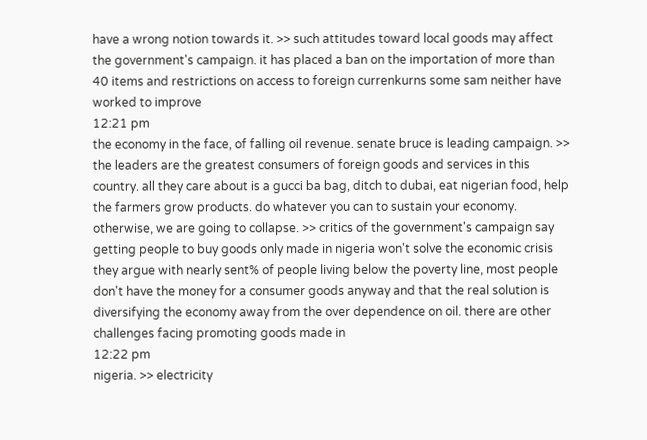have a wrong notion towards it. >> such attitudes toward local goods may affect the government's campaign. it has placed a ban on the importation of more than 40 items and restrictions on access to foreign currenkurns some sam neither have worked to improve
12:21 pm
the economy in the face, of falling oil revenue. senate bruce is leading campaign. >> the leaders are the greatest consumers of foreign goods and services in this country. all they care about is a gucci ba bag, ditch to dubai, eat nigerian food, help the farmers grow products. do whatever you can to sustain your economy. otherwise, we are going to collapse. >> critics of the government's campaign say getting people to buy goods only made in nigeria won't solve the economic crisis they argue with nearly sent% of people living below the poverty line, most people don't have the money for a consumer goods anyway and that the real solution is diversifying the economy away from the over dependence on oil. there are other challenges facing promoting goods made in
12:22 pm
nigeria. >> electricity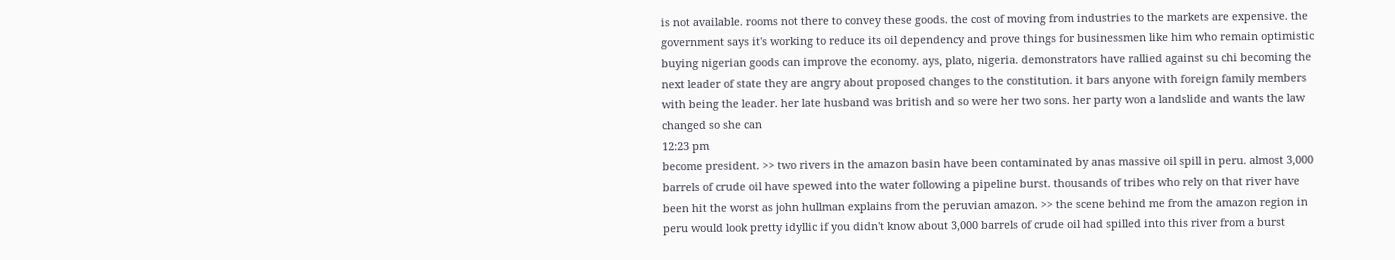is not available. rooms not there to convey these goods. the cost of moving from industries to the markets are expensive. the government says it's working to reduce its oil dependency and prove things for businessmen like him who remain optimistic buying nigerian goods can improve the economy. ays, plato, nigeria. demonstrators have rallied against su chi becoming the next leader of state they are angry about proposed changes to the constitution. it bars anyone with foreign family members with being the leader. her late husband was british and so were her two sons. her party won a landslide and wants the law changed so she can
12:23 pm
become president. >> two rivers in the amazon basin have been contaminated by anas massive oil spill in peru. almost 3,000 barrels of crude oil have spewed into the water following a pipeline burst. thousands of tribes who rely on that river have been hit the worst as john hullman explains from the peruvian amazon. >> the scene behind me from the amazon region in peru would look pretty idyllic if you didn't know about 3,000 barrels of crude oil had spilled into this river from a burst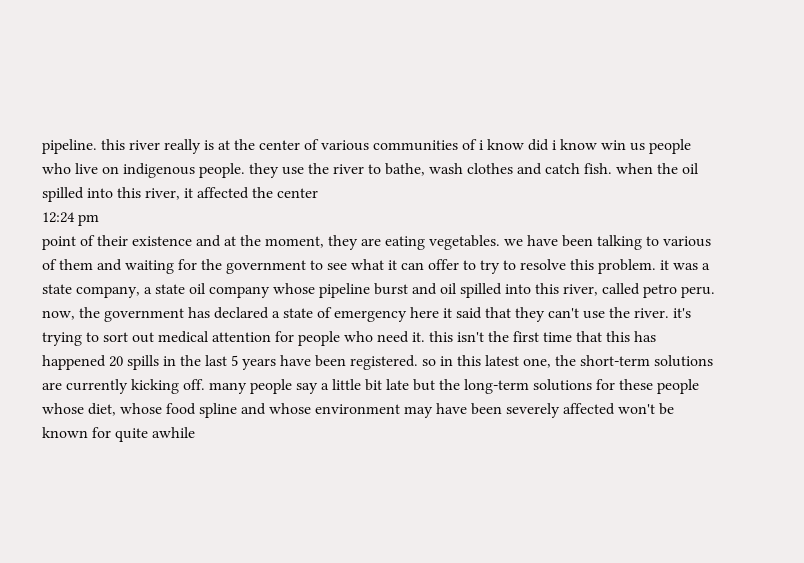pipeline. this river really is at the center of various communities of i know did i know win us people who live on indigenous people. they use the river to bathe, wash clothes and catch fish. when the oil spilled into this river, it affected the center
12:24 pm
point of their existence and at the moment, they are eating vegetables. we have been talking to various of them and waiting for the government to see what it can offer to try to resolve this problem. it was a state company, a state oil company whose pipeline burst and oil spilled into this river, called petro peru. now, the government has declared a state of emergency here it said that they can't use the river. it's trying to sort out medical attention for people who need it. this isn't the first time that this has happened 20 spills in the last 5 years have been registered. so in this latest one, the short-term solutions are currently kicking off. many people say a little bit late but the long-term solutions for these people whose diet, whose food spline and whose environment may have been severely affected won't be known for quite awhile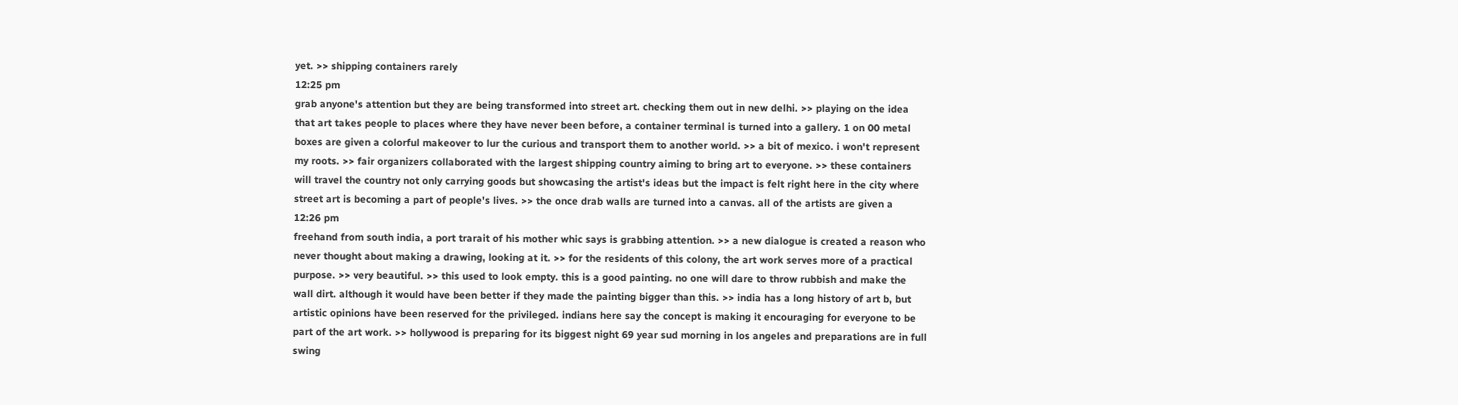yet. >> shipping containers rarely
12:25 pm
grab anyone's attention but they are being transformed into street art. checking them out in new delhi. >> playing on the idea that art takes people to places where they have never been before, a container terminal is turned into a gallery. 1 on 00 metal boxes are given a colorful makeover to lur the curious and transport them to another world. >> a bit of mexico. i won't represent my roots. >> fair organizers collaborated with the largest shipping country aiming to bring art to everyone. >> these containers will travel the country not only carrying goods but showcasing the artist's ideas but the impact is felt right here in the city where street art is becoming a part of people's lives. >> the once drab walls are turned into a canvas. all of the artists are given a
12:26 pm
freehand from south india, a port trarait of his mother whic says is grabbing attention. >> a new dialogue is created a reason who never thought about making a drawing, looking at it. >> for the residents of this colony, the art work serves more of a practical purpose. >> very beautiful. >> this used to look empty. this is a good painting. no one will dare to throw rubbish and make the wall dirt. although it would have been better if they made the painting bigger than this. >> india has a long history of art b, but artistic opinions have been reserved for the privileged. indians here say the concept is making it encouraging for everyone to be part of the art work. >> hollywood is preparing for its biggest night 69 year sud morning in los angeles and preparations are in full swing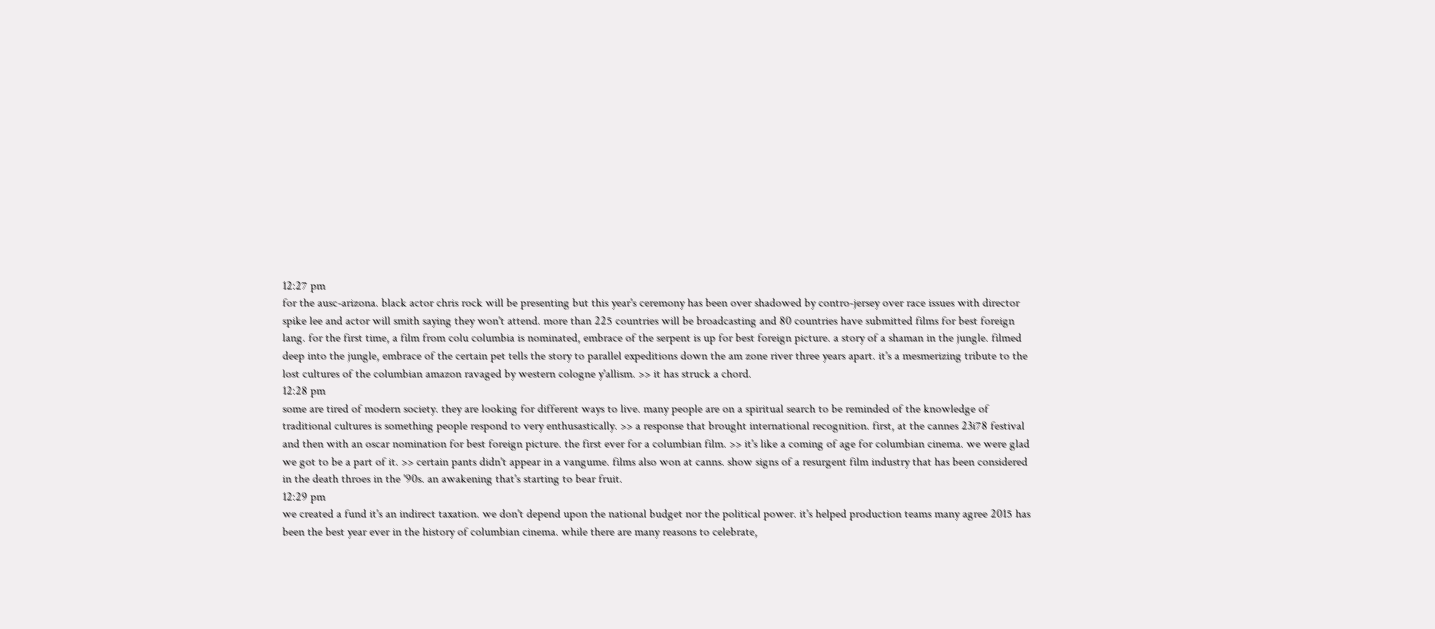12:27 pm
for the ausc-arizona. black actor chris rock will be presenting but this year's ceremony has been over shadowed by contro-jersey over race issues with director spike lee and actor will smith saying they won't attend. more than 225 countries will be broadcasting and 80 countries have submitted films for best foreign lang. for the first time, a film from colu columbia is nominated, embrace of the serpent is up for best foreign picture. a story of a shaman in the jungle. filmed deep into the jungle, embrace of the certain pet tells the story to parallel expeditions down the am zone river three years apart. it's a mesmerizing tribute to the lost cultures of the columbian amazon ravaged by western cologne y'allism. >> it has struck a chord.
12:28 pm
some are tired of modern society. they are looking for different ways to live. many people are on a spiritual search to be reminded of the knowledge of traditional cultures is something people respond to very enthusastically. >> a response that brought international recognition. first, at the cannes 23i78 festival and then with an oscar nomination for best foreign picture. the first ever for a columbian film. >> it's like a coming of age for columbian cinema. we were glad we got to be a part of it. >> certain pants didn't appear in a vangume. films also won at canns. show signs of a resurgent film industry that has been considered in the death throes in the '90s. an awakening that's starting to bear fruit.
12:29 pm
we created a fund it's an indirect taxation. we don't depend upon the national budget nor the political power. it's helped production teams many agree 2015 has been the best year ever in the history of columbian cinema. while there are many reasons to celebrate,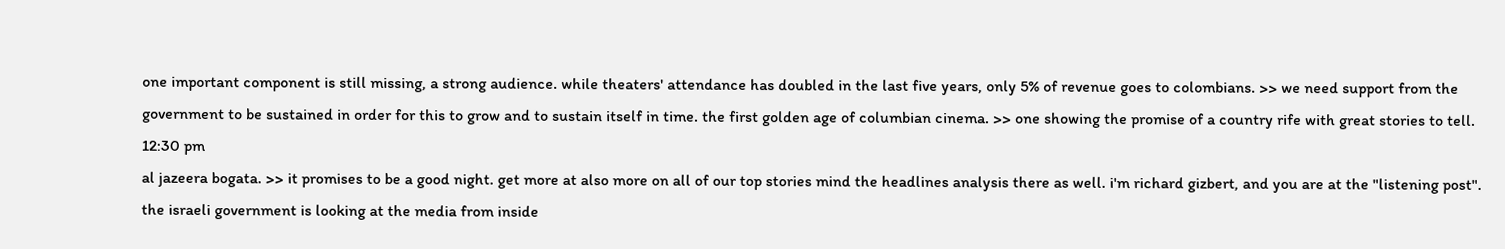one important component is still missing, a strong audience. while theaters' attendance has doubled in the last five years, only 5% of revenue goes to colombians. >> we need support from the government to be sustained in order for this to grow and to sustain itself in time. the first golden age of columbian cinema. >> one showing the promise of a country rife with great stories to tell.
12:30 pm
al jazeera bogata. >> it promises to be a good night. get more at also more on all of our top stories mind the headlines analysis there as well. i'm richard gizbert, and you are at the "listening post". the israeli government is looking at the media from inside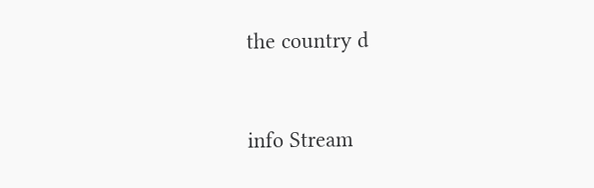the country d


info Stream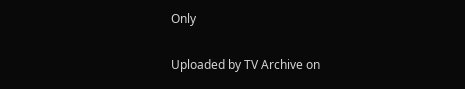Only

Uploaded by TV Archive on